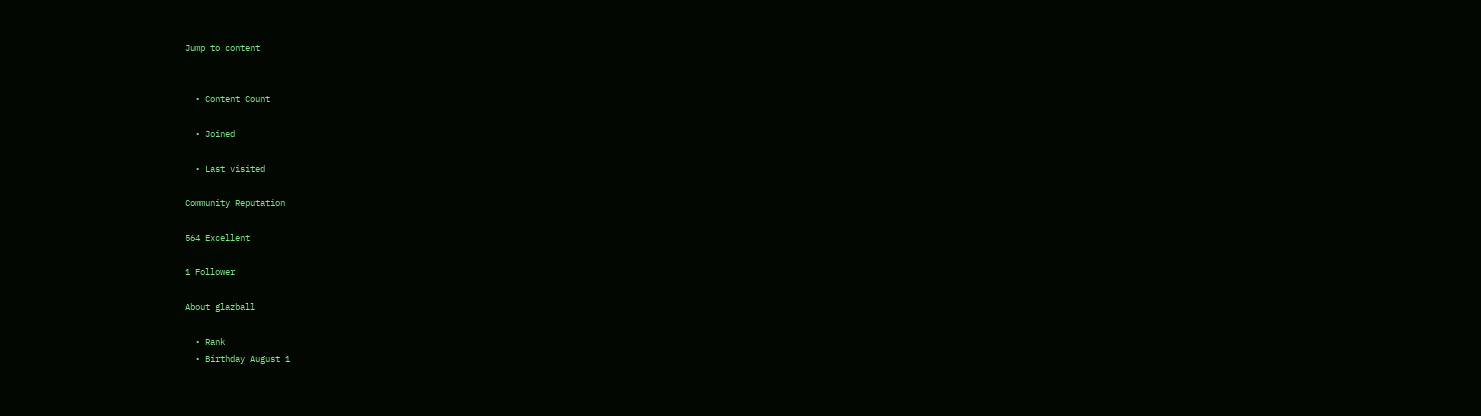Jump to content


  • Content Count

  • Joined

  • Last visited

Community Reputation

564 Excellent

1 Follower

About glazball

  • Rank
  • Birthday August 1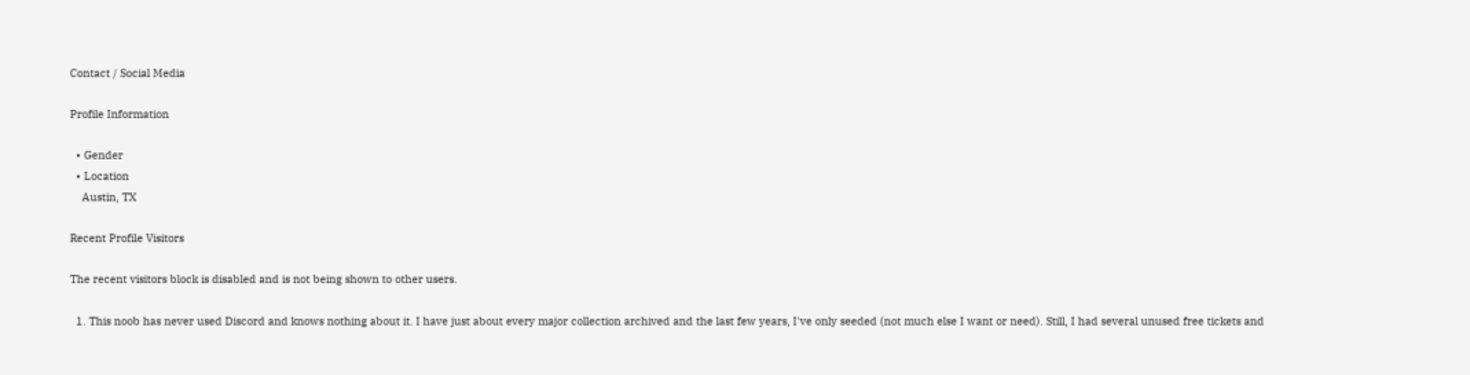Contact / Social Media

Profile Information

  • Gender
  • Location
    Austin, TX

Recent Profile Visitors

The recent visitors block is disabled and is not being shown to other users.

  1. This noob has never used Discord and knows nothing about it. I have just about every major collection archived and the last few years, I've only seeded (not much else I want or need). Still, I had several unused free tickets and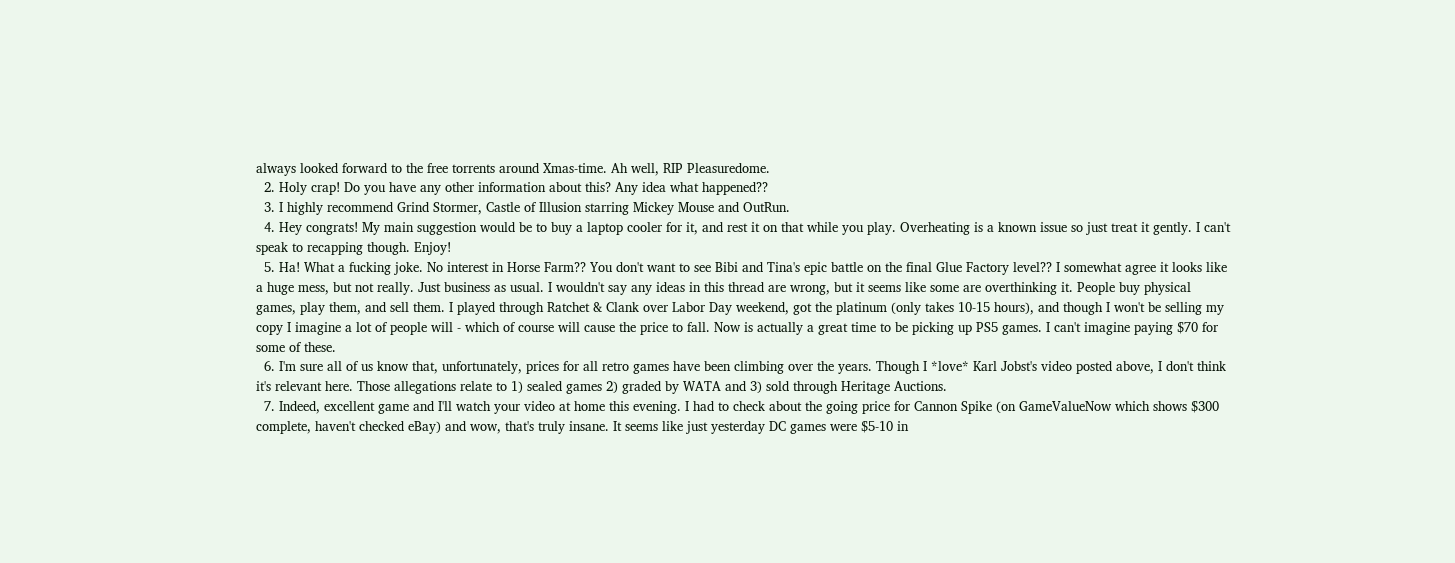always looked forward to the free torrents around Xmas-time. Ah well, RIP Pleasuredome.
  2. Holy crap! Do you have any other information about this? Any idea what happened??
  3. I highly recommend Grind Stormer, Castle of Illusion starring Mickey Mouse and OutRun.
  4. Hey congrats! My main suggestion would be to buy a laptop cooler for it, and rest it on that while you play. Overheating is a known issue so just treat it gently. I can't speak to recapping though. Enjoy!
  5. Ha! What a fucking joke. No interest in Horse Farm?? You don't want to see Bibi and Tina's epic battle on the final Glue Factory level?? I somewhat agree it looks like a huge mess, but not really. Just business as usual. I wouldn't say any ideas in this thread are wrong, but it seems like some are overthinking it. People buy physical games, play them, and sell them. I played through Ratchet & Clank over Labor Day weekend, got the platinum (only takes 10-15 hours), and though I won't be selling my copy I imagine a lot of people will - which of course will cause the price to fall. Now is actually a great time to be picking up PS5 games. I can't imagine paying $70 for some of these.
  6. I'm sure all of us know that, unfortunately, prices for all retro games have been climbing over the years. Though I *love* Karl Jobst's video posted above, I don't think it's relevant here. Those allegations relate to 1) sealed games 2) graded by WATA and 3) sold through Heritage Auctions.
  7. Indeed, excellent game and I'll watch your video at home this evening. I had to check about the going price for Cannon Spike (on GameValueNow which shows $300 complete, haven't checked eBay) and wow, that's truly insane. It seems like just yesterday DC games were $5-10 in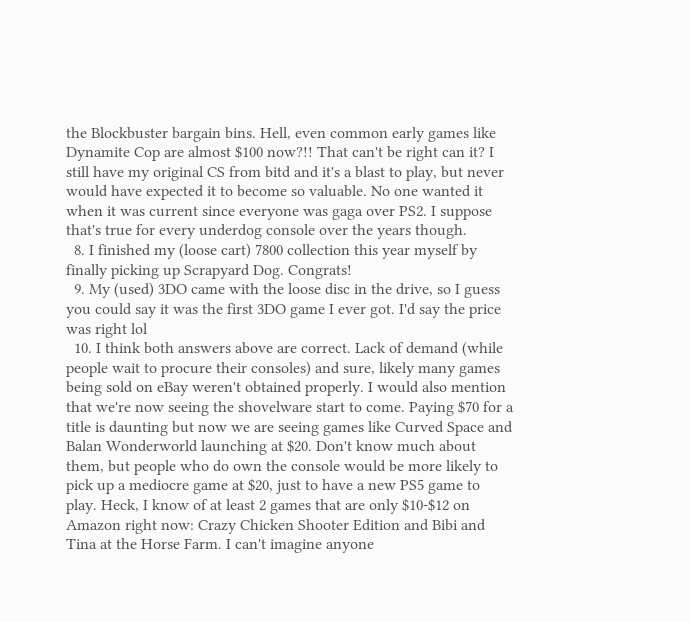the Blockbuster bargain bins. Hell, even common early games like Dynamite Cop are almost $100 now?!! That can't be right can it? I still have my original CS from bitd and it's a blast to play, but never would have expected it to become so valuable. No one wanted it when it was current since everyone was gaga over PS2. I suppose that's true for every underdog console over the years though.
  8. I finished my (loose cart) 7800 collection this year myself by finally picking up Scrapyard Dog. Congrats!
  9. My (used) 3DO came with the loose disc in the drive, so I guess you could say it was the first 3DO game I ever got. I'd say the price was right lol
  10. I think both answers above are correct. Lack of demand (while people wait to procure their consoles) and sure, likely many games being sold on eBay weren't obtained properly. I would also mention that we're now seeing the shovelware start to come. Paying $70 for a title is daunting but now we are seeing games like Curved Space and Balan Wonderworld launching at $20. Don't know much about them, but people who do own the console would be more likely to pick up a mediocre game at $20, just to have a new PS5 game to play. Heck, I know of at least 2 games that are only $10-$12 on Amazon right now: Crazy Chicken Shooter Edition and Bibi and Tina at the Horse Farm. I can't imagine anyone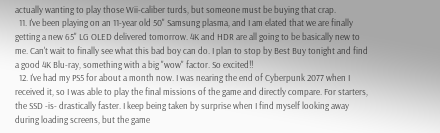actually wanting to play those Wii-caliber turds, but someone must be buying that crap.
  11. I've been playing on an 11-year old 50" Samsung plasma, and I am elated that we are finally getting a new 65" LG OLED delivered tomorrow. 4K and HDR are all going to be basically new to me. Can't wait to finally see what this bad boy can do. I plan to stop by Best Buy tonight and find a good 4K Blu-ray, something with a big "wow" factor. So excited!!
  12. I've had my PS5 for about a month now. I was nearing the end of Cyberpunk 2077 when I received it, so I was able to play the final missions of the game and directly compare. For starters, the SSD -is- drastically faster. I keep being taken by surprise when I find myself looking away during loading screens, but the game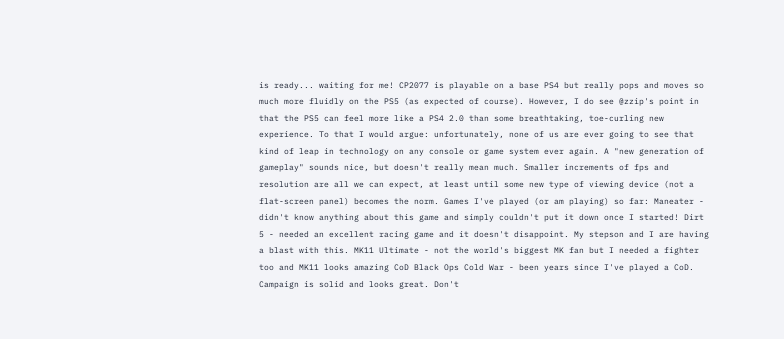is ready... waiting for me! CP2077 is playable on a base PS4 but really pops and moves so much more fluidly on the PS5 (as expected of course). However, I do see @zzip's point in that the PS5 can feel more like a PS4 2.0 than some breathtaking, toe-curling new experience. To that I would argue: unfortunately, none of us are ever going to see that kind of leap in technology on any console or game system ever again. A "new generation of gameplay" sounds nice, but doesn't really mean much. Smaller increments of fps and resolution are all we can expect, at least until some new type of viewing device (not a flat-screen panel) becomes the norm. Games I've played (or am playing) so far: Maneater - didn't know anything about this game and simply couldn't put it down once I started! Dirt 5 - needed an excellent racing game and it doesn't disappoint. My stepson and I are having a blast with this. MK11 Ultimate - not the world's biggest MK fan but I needed a fighter too and MK11 looks amazing CoD Black Ops Cold War - been years since I've played a CoD. Campaign is solid and looks great. Don't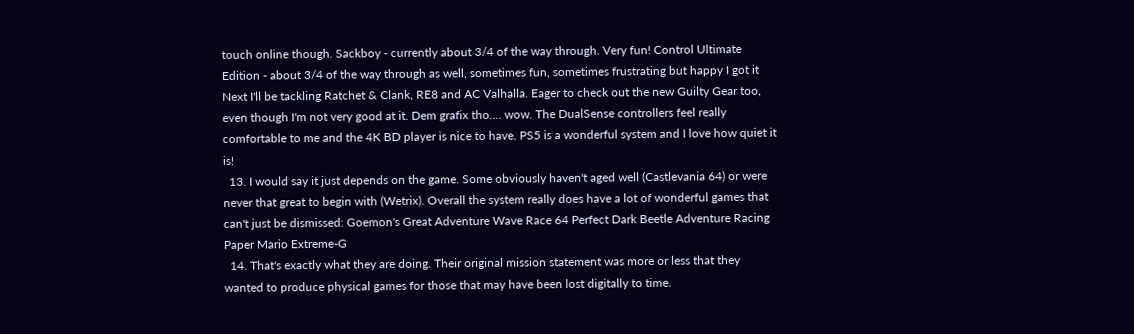touch online though. Sackboy - currently about 3/4 of the way through. Very fun! Control Ultimate Edition - about 3/4 of the way through as well, sometimes fun, sometimes frustrating but happy I got it Next I'll be tackling Ratchet & Clank, RE8 and AC Valhalla. Eager to check out the new Guilty Gear too, even though I'm not very good at it. Dem grafix tho.... wow. The DualSense controllers feel really comfortable to me and the 4K BD player is nice to have. PS5 is a wonderful system and I love how quiet it is!
  13. I would say it just depends on the game. Some obviously haven't aged well (Castlevania 64) or were never that great to begin with (Wetrix). Overall the system really does have a lot of wonderful games that can't just be dismissed: Goemon's Great Adventure Wave Race 64 Perfect Dark Beetle Adventure Racing Paper Mario Extreme-G
  14. That's exactly what they are doing. Their original mission statement was more or less that they wanted to produce physical games for those that may have been lost digitally to time.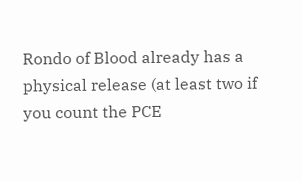Rondo of Blood already has a physical release (at least two if you count the PCE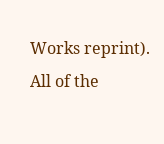Works reprint). All of the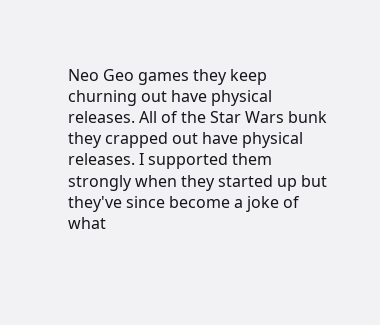Neo Geo games they keep churning out have physical releases. All of the Star Wars bunk they crapped out have physical releases. I supported them strongly when they started up but they've since become a joke of what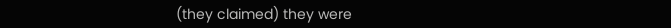(they claimed) they were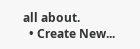all about.
  • Create New...